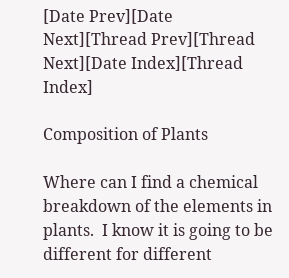[Date Prev][Date Next][Thread Prev][Thread Next][Date Index][Thread Index]

Composition of Plants

Where can I find a chemical breakdown of the elements in plants.  I know it is going to be different for different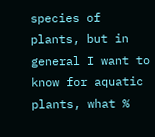species of plants, but in general I want to know for aquatic plants, what %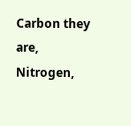Carbon they are, Nitrogen,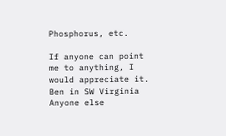Phosphorus, etc.

If anyone can point me to anything, I would appreciate it.
Ben in SW Virginia
Anyone else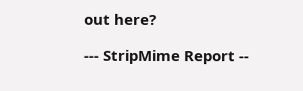out here?

--- StripMime Report --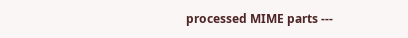processed MIME parts ---